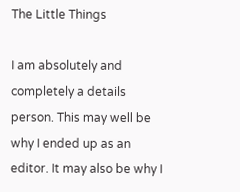The Little Things

I am absolutely and completely a details person. This may well be why I ended up as an editor. It may also be why I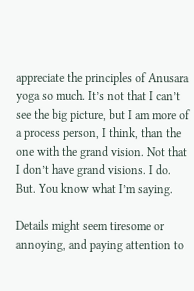appreciate the principles of Anusara yoga so much. It’s not that I can’t see the big picture, but I am more of a process person, I think, than the one with the grand vision. Not that I don’t have grand visions. I do. But. You know what I’m saying.

Details might seem tiresome or annoying, and paying attention to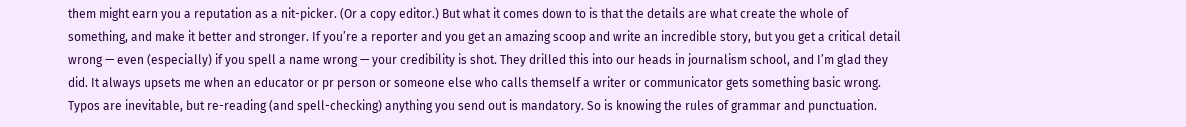them might earn you a reputation as a nit-picker. (Or a copy editor.) But what it comes down to is that the details are what create the whole of something, and make it better and stronger. If you’re a reporter and you get an amazing scoop and write an incredible story, but you get a critical detail wrong — even (especially) if you spell a name wrong — your credibility is shot. They drilled this into our heads in journalism school, and I’m glad they did. It always upsets me when an educator or pr person or someone else who calls themself a writer or communicator gets something basic wrong. Typos are inevitable, but re-reading (and spell-checking) anything you send out is mandatory. So is knowing the rules of grammar and punctuation.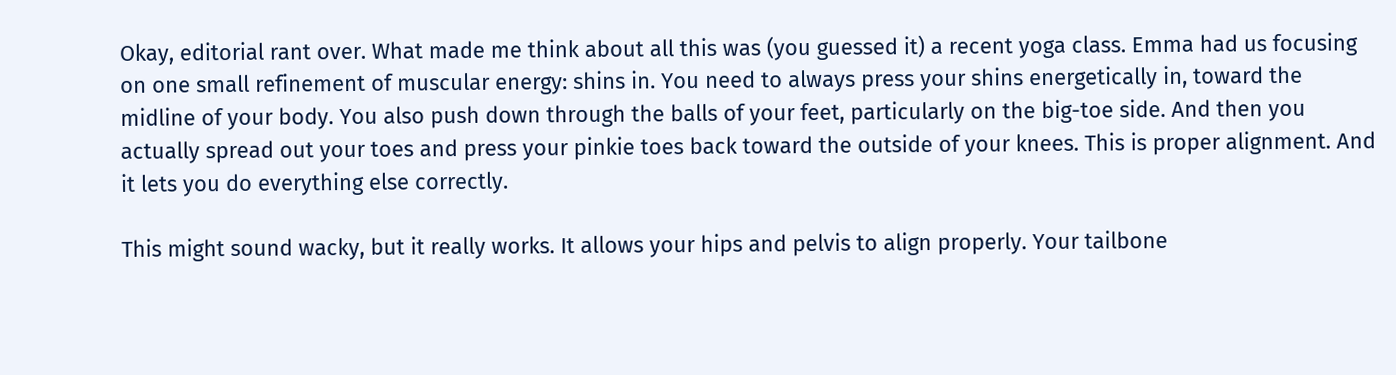Okay, editorial rant over. What made me think about all this was (you guessed it) a recent yoga class. Emma had us focusing on one small refinement of muscular energy: shins in. You need to always press your shins energetically in, toward the midline of your body. You also push down through the balls of your feet, particularly on the big-toe side. And then you actually spread out your toes and press your pinkie toes back toward the outside of your knees. This is proper alignment. And it lets you do everything else correctly.

This might sound wacky, but it really works. It allows your hips and pelvis to align properly. Your tailbone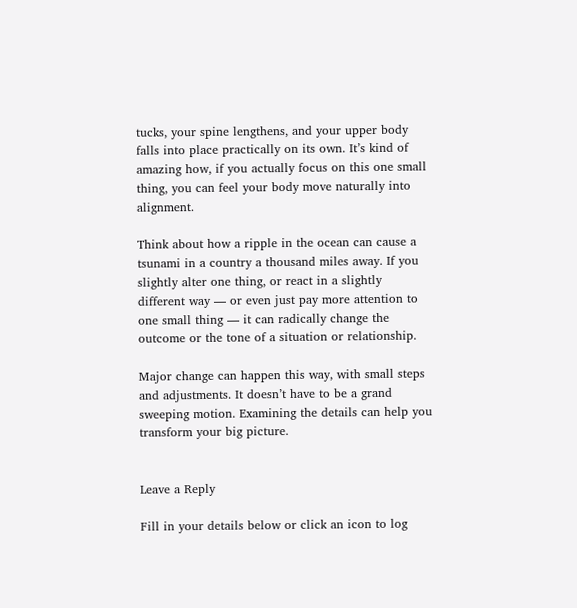tucks, your spine lengthens, and your upper body falls into place practically on its own. It’s kind of amazing how, if you actually focus on this one small thing, you can feel your body move naturally into alignment.

Think about how a ripple in the ocean can cause a tsunami in a country a thousand miles away. If you slightly alter one thing, or react in a slightly different way — or even just pay more attention to one small thing — it can radically change the outcome or the tone of a situation or relationship.

Major change can happen this way, with small steps and adjustments. It doesn’t have to be a grand sweeping motion. Examining the details can help you transform your big picture.


Leave a Reply

Fill in your details below or click an icon to log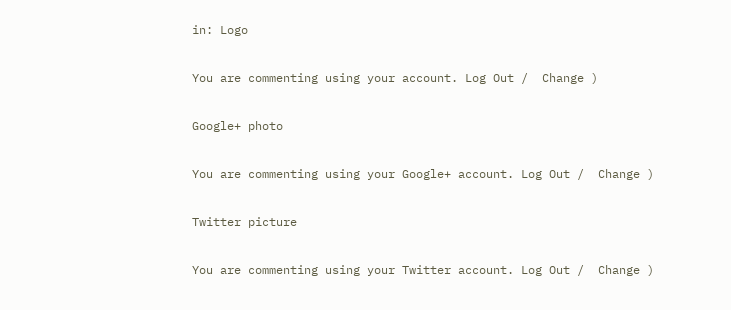in: Logo

You are commenting using your account. Log Out /  Change )

Google+ photo

You are commenting using your Google+ account. Log Out /  Change )

Twitter picture

You are commenting using your Twitter account. Log Out /  Change )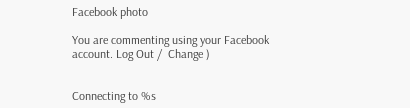Facebook photo

You are commenting using your Facebook account. Log Out /  Change )


Connecting to %s